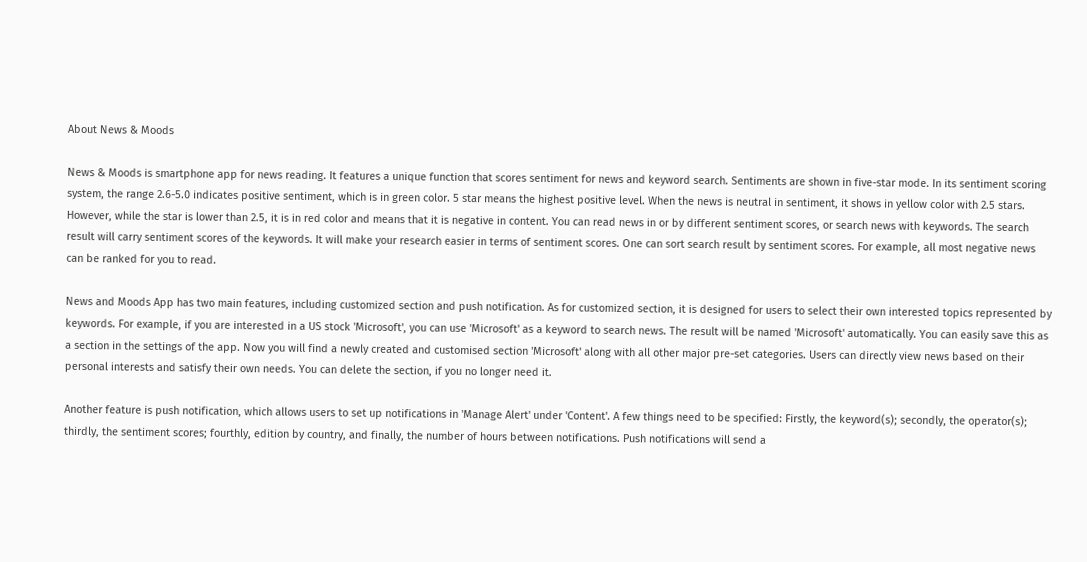About News & Moods

News & Moods is smartphone app for news reading. It features a unique function that scores sentiment for news and keyword search. Sentiments are shown in five-star mode. In its sentiment scoring system, the range 2.6-5.0 indicates positive sentiment, which is in green color. 5 star means the highest positive level. When the news is neutral in sentiment, it shows in yellow color with 2.5 stars. However, while the star is lower than 2.5, it is in red color and means that it is negative in content. You can read news in or by different sentiment scores, or search news with keywords. The search result will carry sentiment scores of the keywords. It will make your research easier in terms of sentiment scores. One can sort search result by sentiment scores. For example, all most negative news can be ranked for you to read.

News and Moods App has two main features, including customized section and push notification. As for customized section, it is designed for users to select their own interested topics represented by keywords. For example, if you are interested in a US stock 'Microsoft', you can use 'Microsoft' as a keyword to search news. The result will be named 'Microsoft' automatically. You can easily save this as a section in the settings of the app. Now you will find a newly created and customised section 'Microsoft' along with all other major pre-set categories. Users can directly view news based on their personal interests and satisfy their own needs. You can delete the section, if you no longer need it.

Another feature is push notification, which allows users to set up notifications in 'Manage Alert' under 'Content'. A few things need to be specified: Firstly, the keyword(s); secondly, the operator(s); thirdly, the sentiment scores; fourthly, edition by country, and finally, the number of hours between notifications. Push notifications will send a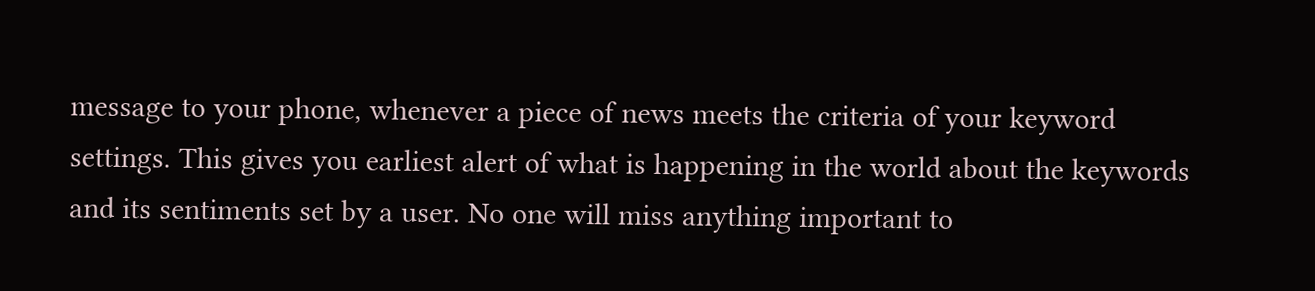message to your phone, whenever a piece of news meets the criteria of your keyword settings. This gives you earliest alert of what is happening in the world about the keywords and its sentiments set by a user. No one will miss anything important to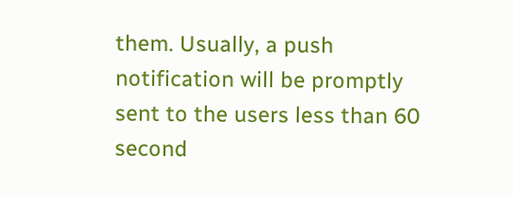them. Usually, a push notification will be promptly sent to the users less than 60 second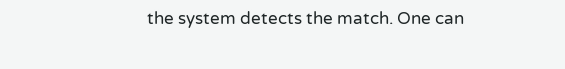the system detects the match. One can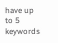have up to 5 keywords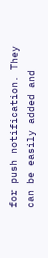for push notification. They can be easily added and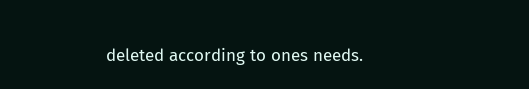deleted according to ones needs.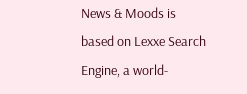News & Moods is based on Lexxe Search Engine, a world-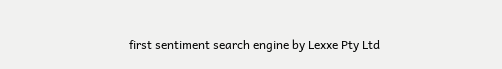first sentiment search engine by Lexxe Pty Ltd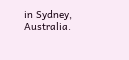in Sydney, Australia.